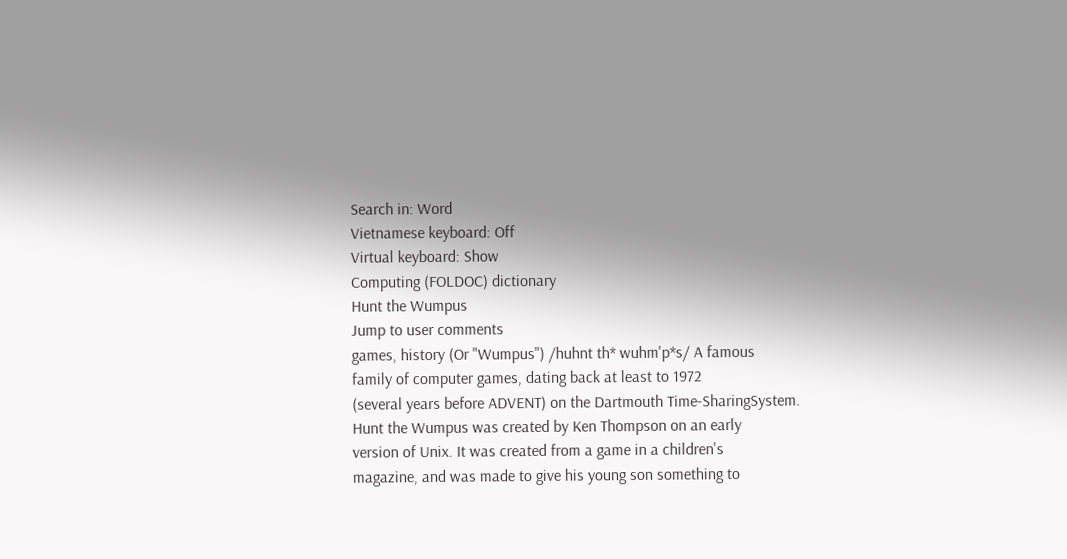Search in: Word
Vietnamese keyboard: Off
Virtual keyboard: Show
Computing (FOLDOC) dictionary
Hunt the Wumpus
Jump to user comments
games, history (Or "Wumpus") /huhnt th* wuhm'p*s/ A famous
family of computer games, dating back at least to 1972
(several years before ADVENT) on the Dartmouth Time-SharingSystem.
Hunt the Wumpus was created by Ken Thompson on an early
version of Unix. It was created from a game in a children's
magazine, and was made to give his young son something to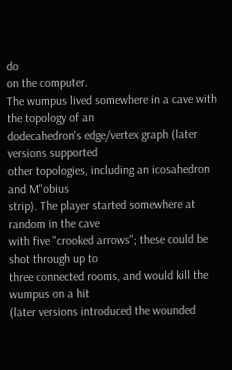do
on the computer.
The wumpus lived somewhere in a cave with the topology of an
dodecahedron's edge/vertex graph (later versions supported
other topologies, including an icosahedron and M"obius
strip). The player started somewhere at random in the cave
with five "crooked arrows"; these could be shot through up to
three connected rooms, and would kill the wumpus on a hit
(later versions introduced the wounded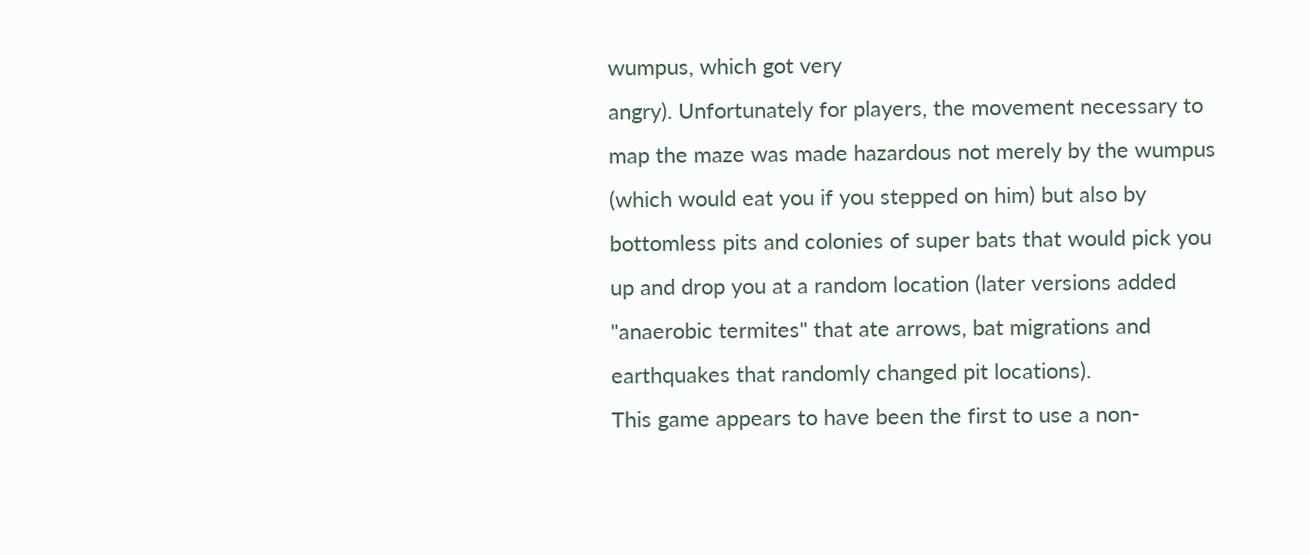wumpus, which got very
angry). Unfortunately for players, the movement necessary to
map the maze was made hazardous not merely by the wumpus
(which would eat you if you stepped on him) but also by
bottomless pits and colonies of super bats that would pick you
up and drop you at a random location (later versions added
"anaerobic termites" that ate arrows, bat migrations and
earthquakes that randomly changed pit locations).
This game appears to have been the first to use a non-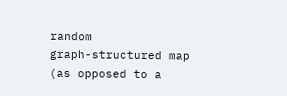random
graph-structured map (as opposed to a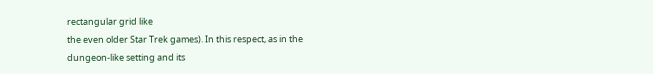rectangular grid like
the even older Star Trek games). In this respect, as in the
dungeon-like setting and its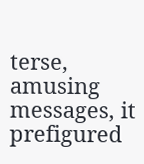terse, amusing messages, it
prefigured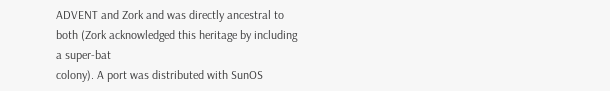ADVENT and Zork and was directly ancestral to
both (Zork acknowledged this heritage by including a super-bat
colony). A port was distributed with SunOS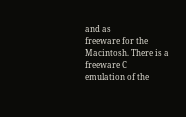and as
freeware for the Macintosh. There is a freeware C
emulation of the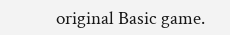original Basic game.